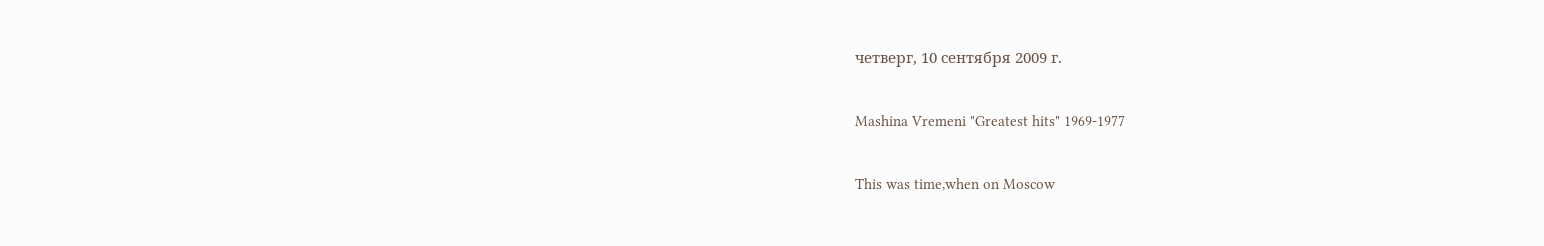четверг, 10 сентября 2009 г.

Mashina Vremeni "Greatest hits" 1969-1977

This was time,when on Moscow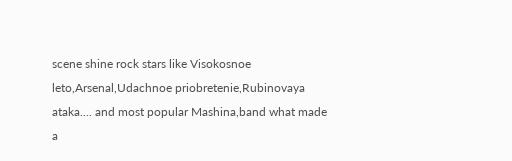scene shine rock stars like Visokosnoe leto,Arsenal,Udachnoe priobretenie,Rubinovaya ataka.... and most popular Mashina,band what made a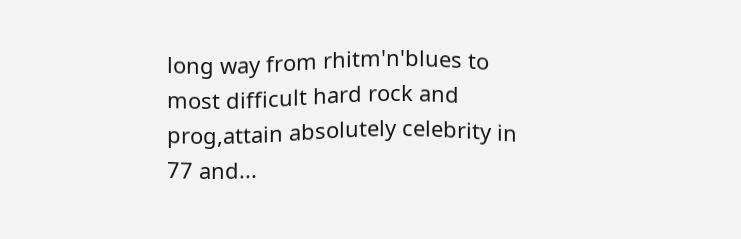long way from rhitm'n'blues to most difficult hard rock and prog,attain absolutely celebrity in 77 and...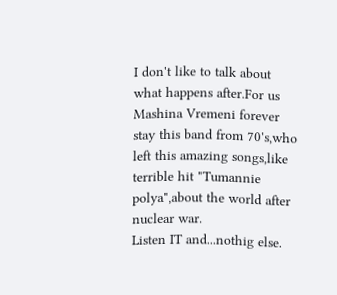I don't like to talk about what happens after.For us Mashina Vremeni forever stay this band from 70's,who left this amazing songs,like terrible hit "Tumannie polya",about the world after nuclear war.
Listen IT and...nothig else.